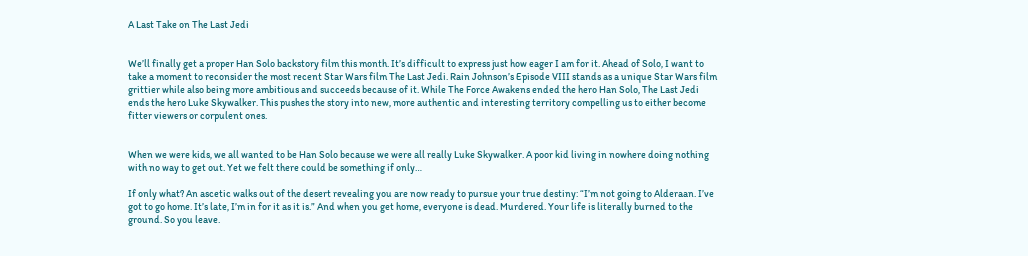A Last Take on The Last Jedi


We’ll finally get a proper Han Solo backstory film this month. It’s difficult to express just how eager I am for it. Ahead of Solo, I want to take a moment to reconsider the most recent Star Wars film The Last Jedi. Rain Johnson’s Episode VIII stands as a unique Star Wars film grittier while also being more ambitious and succeeds because of it. While The Force Awakens ended the hero Han Solo, The Last Jedi ends the hero Luke Skywalker. This pushes the story into new, more authentic and interesting territory compelling us to either become fitter viewers or corpulent ones.


When we were kids, we all wanted to be Han Solo because we were all really Luke Skywalker. A poor kid living in nowhere doing nothing with no way to get out. Yet we felt there could be something if only…

If only what? An ascetic walks out of the desert revealing you are now ready to pursue your true destiny: “I’m not going to Alderaan. I’ve got to go home. It’s late, I’m in for it as it is.” And when you get home, everyone is dead. Murdered. Your life is literally burned to the ground. So you leave.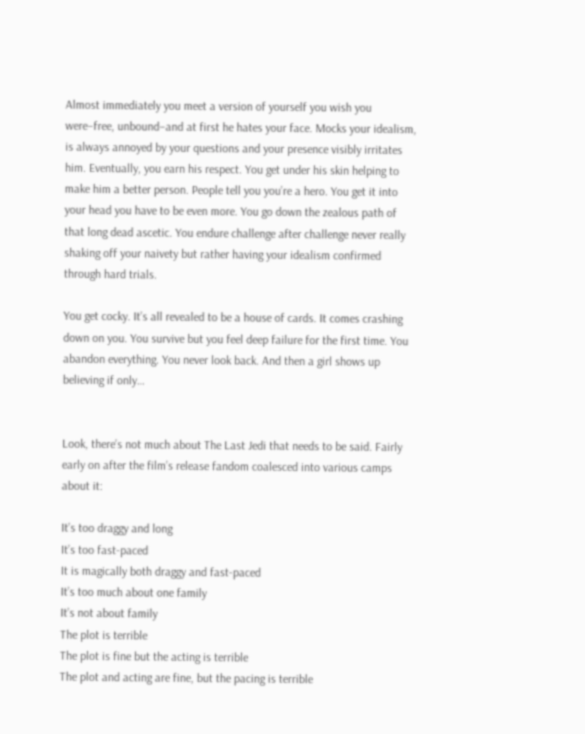Almost immediately you meet a version of yourself you wish you were–free, unbound–and at first he hates your face. Mocks your idealism, is always annoyed by your questions and your presence visibly irritates him. Eventually, you earn his respect. You get under his skin helping to make him a better person. People tell you you’re a hero. You get it into your head you have to be even more. You go down the zealous path of that long dead ascetic. You endure challenge after challenge never really shaking off your naivety but rather having your idealism confirmed through hard trials.

You get cocky. It’s all revealed to be a house of cards. It comes crashing down on you. You survive but you feel deep failure for the first time. You abandon everything. You never look back. And then a girl shows up believing if only…


Look, there’s not much about The Last Jedi that needs to be said. Fairly early on after the film’s release fandom coalesced into various camps about it:

It’s too draggy and long
It’s too fast-paced
It is magically both draggy and fast-paced
It’s too much about one family
It’s not about family
The plot is terrible
The plot is fine but the acting is terrible
The plot and acting are fine, but the pacing is terrible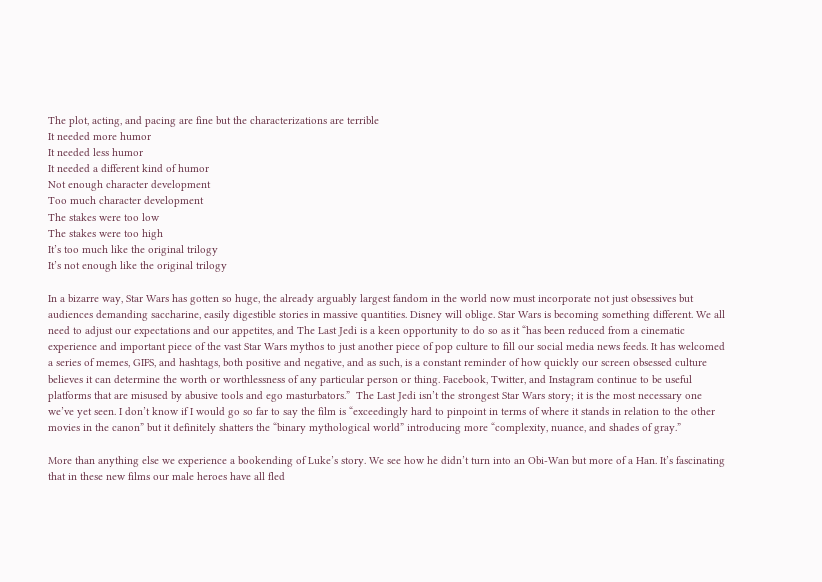The plot, acting, and pacing are fine but the characterizations are terrible
It needed more humor
It needed less humor
It needed a different kind of humor
Not enough character development
Too much character development
The stakes were too low
The stakes were too high
It’s too much like the original trilogy
It’s not enough like the original trilogy

In a bizarre way, Star Wars has gotten so huge, the already arguably largest fandom in the world now must incorporate not just obsessives but audiences demanding saccharine, easily digestible stories in massive quantities. Disney will oblige. Star Wars is becoming something different. We all need to adjust our expectations and our appetites, and The Last Jedi is a keen opportunity to do so as it “has been reduced from a cinematic experience and important piece of the vast Star Wars mythos to just another piece of pop culture to fill our social media news feeds. It has welcomed a series of memes, GIFS, and hashtags, both positive and negative, and as such, is a constant reminder of how quickly our screen obsessed culture believes it can determine the worth or worthlessness of any particular person or thing. Facebook, Twitter, and Instagram continue to be useful platforms that are misused by abusive tools and ego masturbators.”  The Last Jedi isn’t the strongest Star Wars story; it is the most necessary one we’ve yet seen. I don’t know if I would go so far to say the film is “exceedingly hard to pinpoint in terms of where it stands in relation to the other movies in the canon” but it definitely shatters the “binary mythological world” introducing more “complexity, nuance, and shades of gray.”

More than anything else we experience a bookending of Luke’s story. We see how he didn’t turn into an Obi-Wan but more of a Han. It’s fascinating that in these new films our male heroes have all fled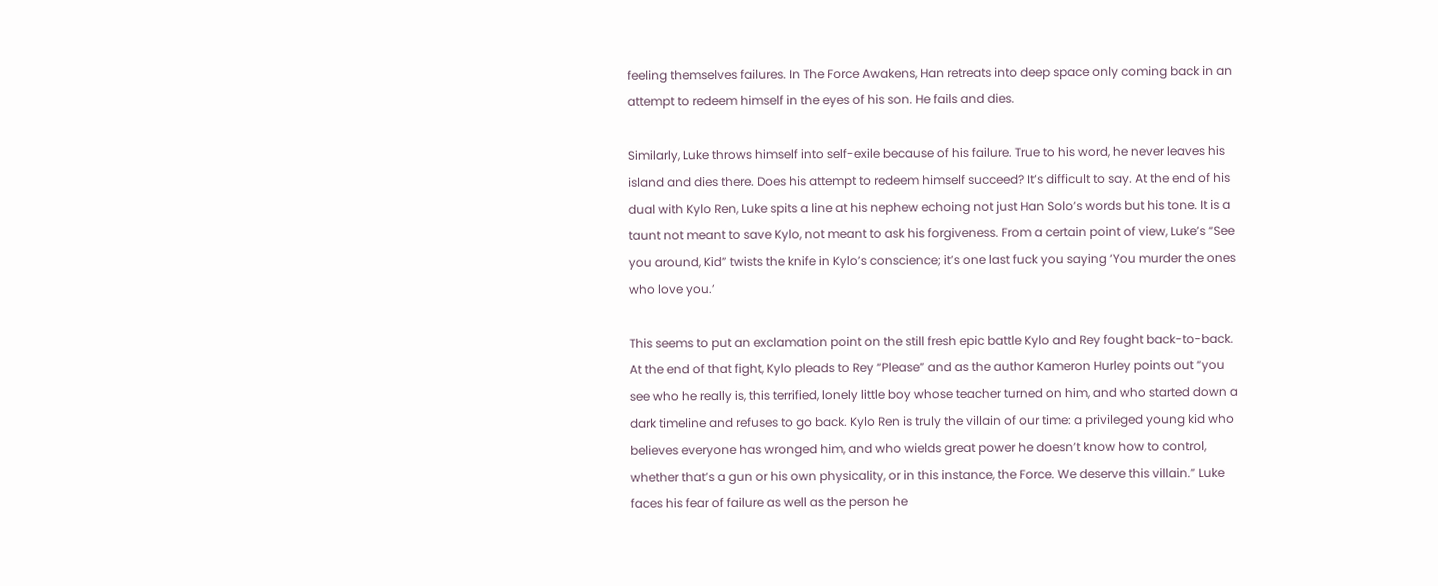feeling themselves failures. In The Force Awakens, Han retreats into deep space only coming back in an attempt to redeem himself in the eyes of his son. He fails and dies.

Similarly, Luke throws himself into self-exile because of his failure. True to his word, he never leaves his island and dies there. Does his attempt to redeem himself succeed? It’s difficult to say. At the end of his dual with Kylo Ren, Luke spits a line at his nephew echoing not just Han Solo’s words but his tone. It is a taunt not meant to save Kylo, not meant to ask his forgiveness. From a certain point of view, Luke’s “See you around, Kid” twists the knife in Kylo’s conscience; it’s one last fuck you saying ‘You murder the ones who love you.’

This seems to put an exclamation point on the still fresh epic battle Kylo and Rey fought back-to-back. At the end of that fight, Kylo pleads to Rey “Please” and as the author Kameron Hurley points out “you see who he really is, this terrified, lonely little boy whose teacher turned on him, and who started down a dark timeline and refuses to go back. Kylo Ren is truly the villain of our time: a privileged young kid who believes everyone has wronged him, and who wields great power he doesn’t know how to control, whether that’s a gun or his own physicality, or in this instance, the Force. We deserve this villain.” Luke faces his fear of failure as well as the person he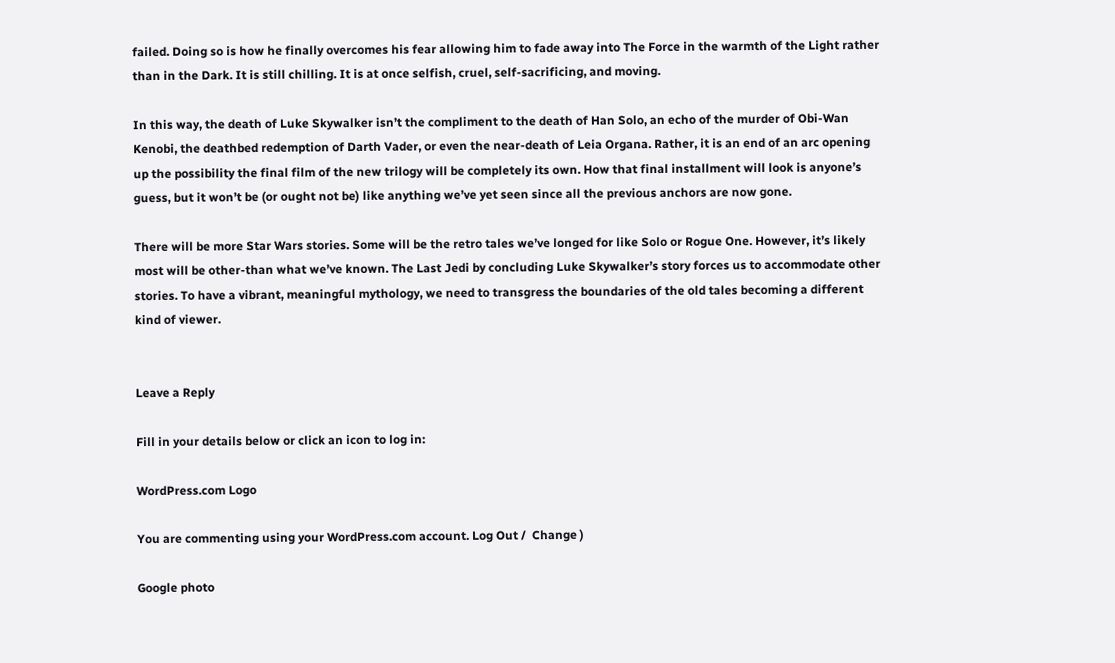failed. Doing so is how he finally overcomes his fear allowing him to fade away into The Force in the warmth of the Light rather than in the Dark. It is still chilling. It is at once selfish, cruel, self-sacrificing, and moving.

In this way, the death of Luke Skywalker isn’t the compliment to the death of Han Solo, an echo of the murder of Obi-Wan Kenobi, the deathbed redemption of Darth Vader, or even the near-death of Leia Organa. Rather, it is an end of an arc opening up the possibility the final film of the new trilogy will be completely its own. How that final installment will look is anyone’s guess, but it won’t be (or ought not be) like anything we’ve yet seen since all the previous anchors are now gone.

There will be more Star Wars stories. Some will be the retro tales we’ve longed for like Solo or Rogue One. However, it’s likely most will be other-than what we’ve known. The Last Jedi by concluding Luke Skywalker’s story forces us to accommodate other stories. To have a vibrant, meaningful mythology, we need to transgress the boundaries of the old tales becoming a different kind of viewer.


Leave a Reply

Fill in your details below or click an icon to log in:

WordPress.com Logo

You are commenting using your WordPress.com account. Log Out /  Change )

Google photo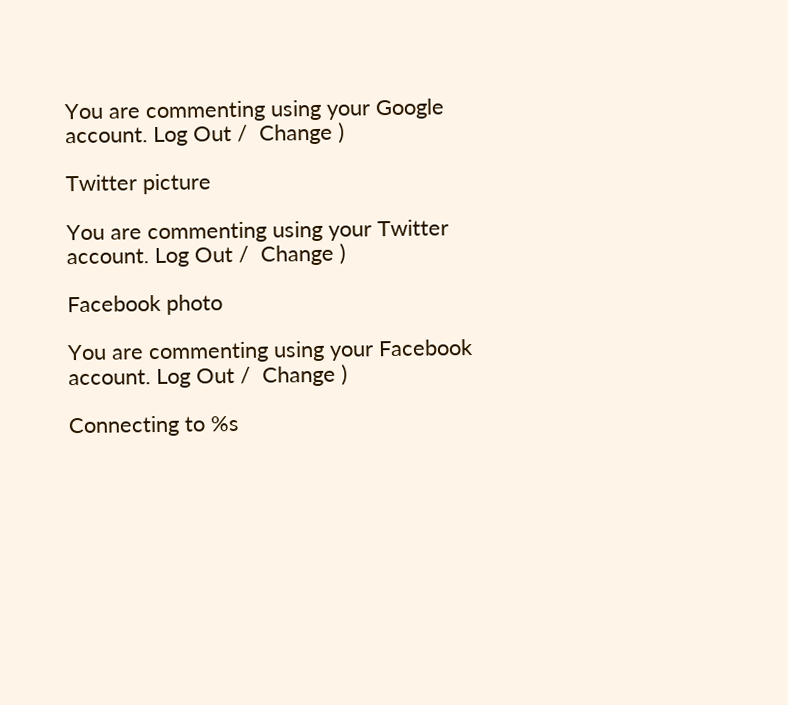You are commenting using your Google account. Log Out /  Change )

Twitter picture

You are commenting using your Twitter account. Log Out /  Change )

Facebook photo

You are commenting using your Facebook account. Log Out /  Change )

Connecting to %s